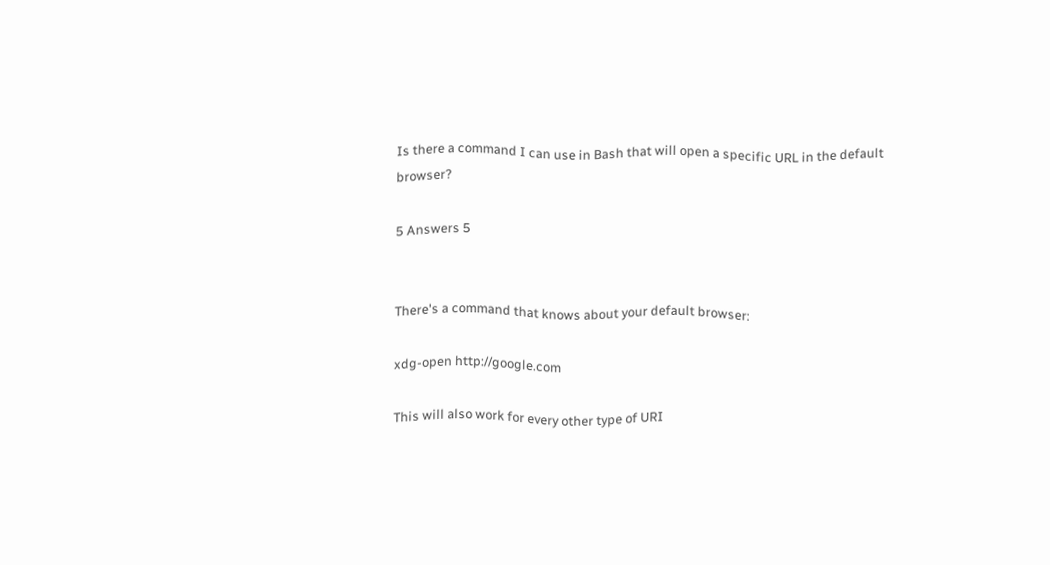Is there a command I can use in Bash that will open a specific URL in the default browser?

5 Answers 5


There's a command that knows about your default browser:

xdg-open http://google.com

This will also work for every other type of URI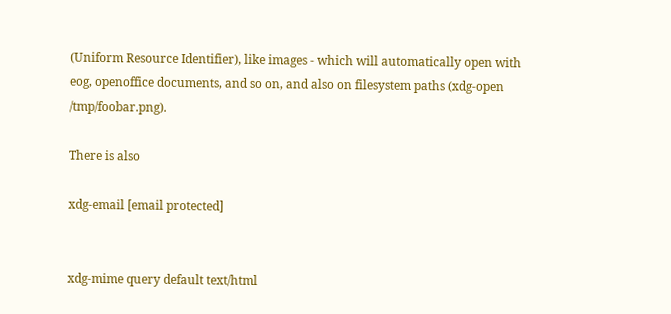(Uniform Resource Identifier), like images - which will automatically open with eog, openoffice documents, and so on, and also on filesystem paths (xdg-open /tmp/foobar.png).

There is also

xdg-email [email protected]


xdg-mime query default text/html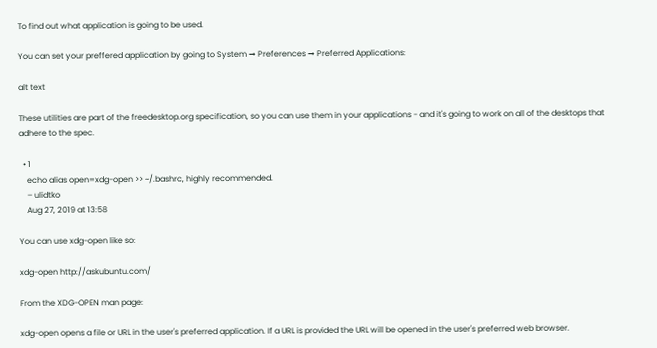To find out what application is going to be used.

You can set your preffered application by going to System → Preferences → Preferred Applications:

alt text

These utilities are part of the freedesktop.org specification, so you can use them in your applications - and it's going to work on all of the desktops that adhere to the spec.

  • 1
    echo alias open=xdg-open >> ~/.bashrc, highly recommended.
    – ulidtko
    Aug 27, 2019 at 13:58

You can use xdg-open like so:

xdg-open http://askubuntu.com/

From the XDG-OPEN man page:

xdg-open opens a file or URL in the user's preferred application. If a URL is provided the URL will be opened in the user's preferred web browser.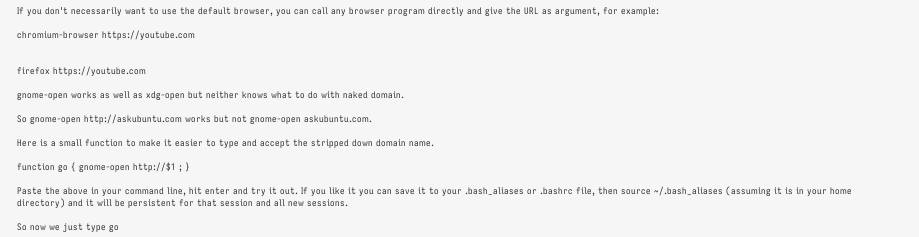If you don't necessarily want to use the default browser, you can call any browser program directly and give the URL as argument, for example:

chromium-browser https://youtube.com


firefox https://youtube.com

gnome-open works as well as xdg-open but neither knows what to do with naked domain.

So gnome-open http://askubuntu.com works but not gnome-open askubuntu.com.

Here is a small function to make it easier to type and accept the stripped down domain name.

function go { gnome-open http://$1 ; }

Paste the above in your command line, hit enter and try it out. If you like it you can save it to your .bash_aliases or .bashrc file, then source ~/.bash_aliases (assuming it is in your home directory) and it will be persistent for that session and all new sessions.

So now we just type go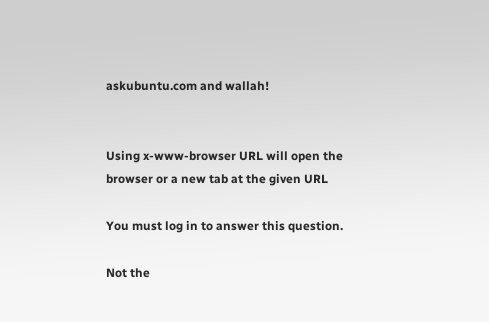askubuntu.com and wallah!


Using x-www-browser URL will open the browser or a new tab at the given URL

You must log in to answer this question.

Not the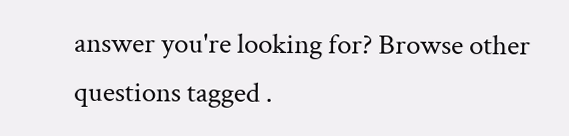answer you're looking for? Browse other questions tagged .